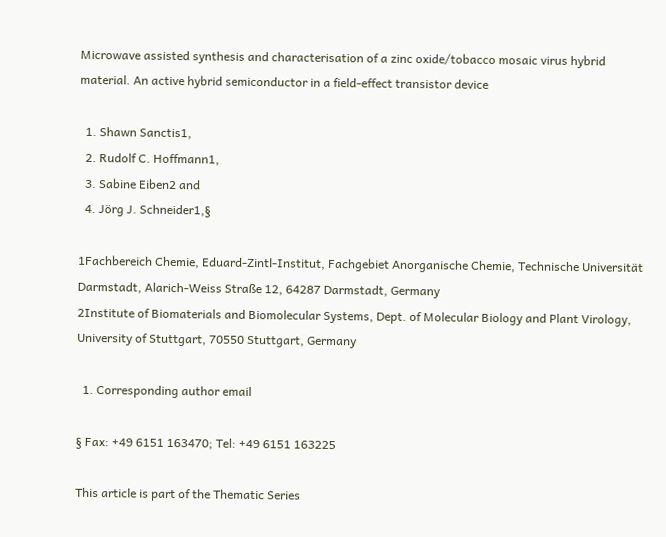Microwave assisted synthesis and characterisation of a zinc oxide/tobacco mosaic virus hybrid material. An active hybrid semiconductor in a field-effect transistor device

  1. Shawn Sanctis1,
  2. Rudolf C. Hoffmann1,
  3. Sabine Eiben2 and
  4. Jörg J. Schneider1,§

1Fachbereich Chemie, Eduard-Zintl-Institut, Fachgebiet Anorganische Chemie, Technische Universität Darmstadt, Alarich-Weiss Straße 12, 64287 Darmstadt, Germany
2Institute of Biomaterials and Biomolecular Systems, Dept. of Molecular Biology and Plant Virology, University of Stuttgart, 70550 Stuttgart, Germany

  1. Corresponding author email

§ Fax: +49 6151 163470; Tel: +49 6151 163225

This article is part of the Thematic Series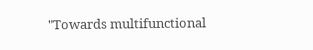"Towards multifunctional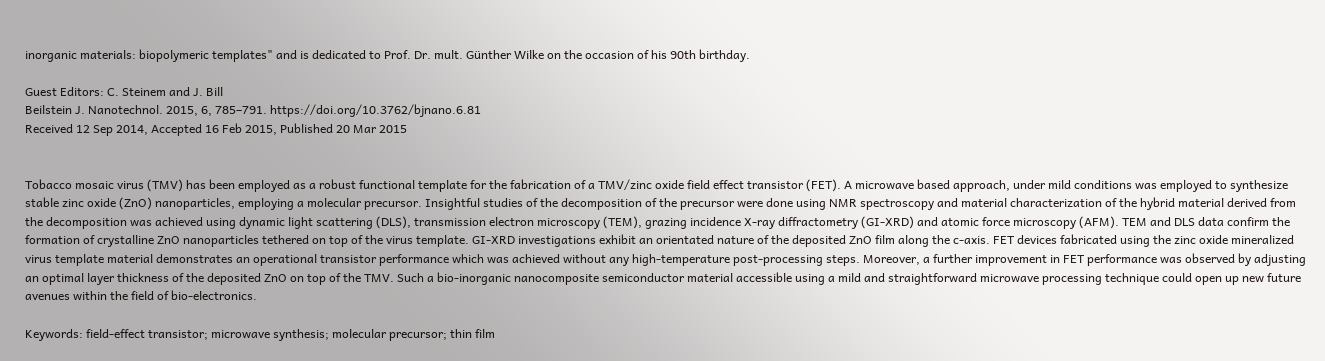inorganic materials: biopolymeric templates" and is dedicated to Prof. Dr. mult. Günther Wilke on the occasion of his 90th birthday.

Guest Editors: C. Steinem and J. Bill
Beilstein J. Nanotechnol. 2015, 6, 785–791. https://doi.org/10.3762/bjnano.6.81
Received 12 Sep 2014, Accepted 16 Feb 2015, Published 20 Mar 2015


Tobacco mosaic virus (TMV) has been employed as a robust functional template for the fabrication of a TMV/zinc oxide field effect transistor (FET). A microwave based approach, under mild conditions was employed to synthesize stable zinc oxide (ZnO) nanoparticles, employing a molecular precursor. Insightful studies of the decomposition of the precursor were done using NMR spectroscopy and material characterization of the hybrid material derived from the decomposition was achieved using dynamic light scattering (DLS), transmission electron microscopy (TEM), grazing incidence X-ray diffractometry (GI-XRD) and atomic force microscopy (AFM). TEM and DLS data confirm the formation of crystalline ZnO nanoparticles tethered on top of the virus template. GI-XRD investigations exhibit an orientated nature of the deposited ZnO film along the c-axis. FET devices fabricated using the zinc oxide mineralized virus template material demonstrates an operational transistor performance which was achieved without any high-temperature post-processing steps. Moreover, a further improvement in FET performance was observed by adjusting an optimal layer thickness of the deposited ZnO on top of the TMV. Such a bio-inorganic nanocomposite semiconductor material accessible using a mild and straightforward microwave processing technique could open up new future avenues within the field of bio-electronics.

Keywords: field-effect transistor; microwave synthesis; molecular precursor; thin film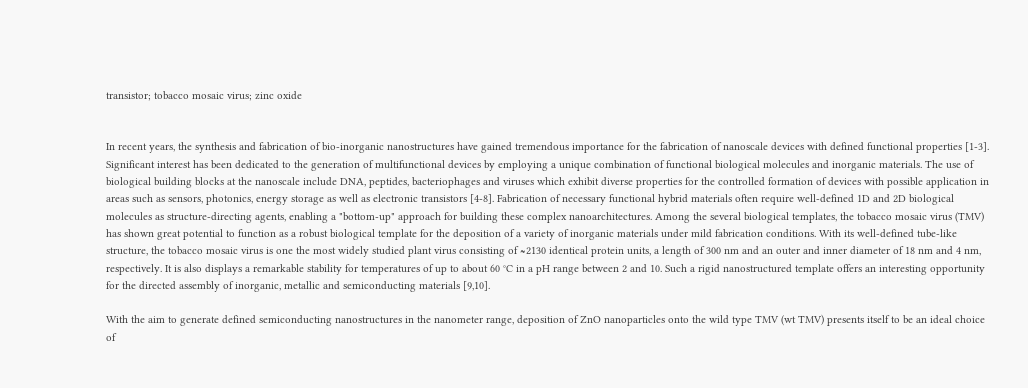transistor; tobacco mosaic virus; zinc oxide


In recent years, the synthesis and fabrication of bio-inorganic nanostructures have gained tremendous importance for the fabrication of nanoscale devices with defined functional properties [1-3]. Significant interest has been dedicated to the generation of multifunctional devices by employing a unique combination of functional biological molecules and inorganic materials. The use of biological building blocks at the nanoscale include DNA, peptides, bacteriophages and viruses which exhibit diverse properties for the controlled formation of devices with possible application in areas such as sensors, photonics, energy storage as well as electronic transistors [4-8]. Fabrication of necessary functional hybrid materials often require well-defined 1D and 2D biological molecules as structure-directing agents, enabling a "bottom-up" approach for building these complex nanoarchitectures. Among the several biological templates, the tobacco mosaic virus (TMV) has shown great potential to function as a robust biological template for the deposition of a variety of inorganic materials under mild fabrication conditions. With its well-defined tube-like structure, the tobacco mosaic virus is one the most widely studied plant virus consisting of ≈2130 identical protein units, a length of 300 nm and an outer and inner diameter of 18 nm and 4 nm, respectively. It is also displays a remarkable stability for temperatures of up to about 60 °C in a pH range between 2 and 10. Such a rigid nanostructured template offers an interesting opportunity for the directed assembly of inorganic, metallic and semiconducting materials [9,10].

With the aim to generate defined semiconducting nanostructures in the nanometer range, deposition of ZnO nanoparticles onto the wild type TMV (wt TMV) presents itself to be an ideal choice of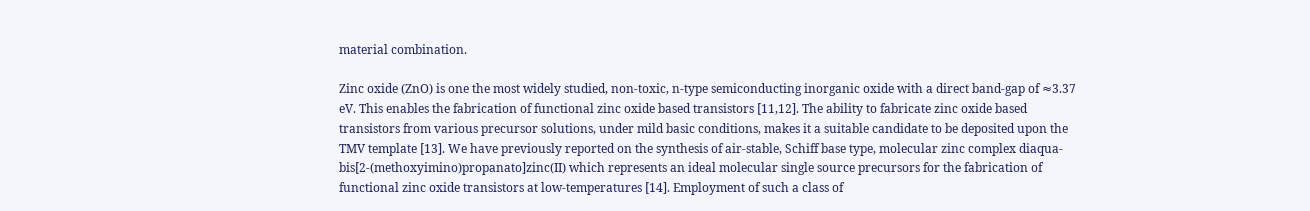material combination.

Zinc oxide (ZnO) is one the most widely studied, non-toxic, n-type semiconducting inorganic oxide with a direct band-gap of ≈3.37 eV. This enables the fabrication of functional zinc oxide based transistors [11,12]. The ability to fabricate zinc oxide based transistors from various precursor solutions, under mild basic conditions, makes it a suitable candidate to be deposited upon the TMV template [13]. We have previously reported on the synthesis of air-stable, Schiff base type, molecular zinc complex diaqua-bis[2-(methoxyimino)propanato]zinc(II) which represents an ideal molecular single source precursors for the fabrication of functional zinc oxide transistors at low-temperatures [14]. Employment of such a class of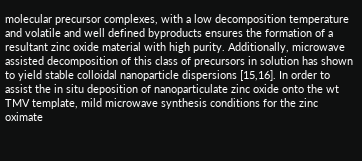molecular precursor complexes, with a low decomposition temperature and volatile and well defined byproducts ensures the formation of a resultant zinc oxide material with high purity. Additionally, microwave assisted decomposition of this class of precursors in solution has shown to yield stable colloidal nanoparticle dispersions [15,16]. In order to assist the in situ deposition of nanoparticulate zinc oxide onto the wt TMV template, mild microwave synthesis conditions for the zinc oximate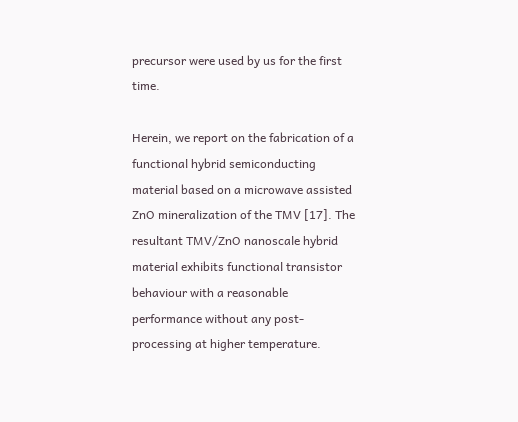precursor were used by us for the first time.

Herein, we report on the fabrication of a functional hybrid semiconducting material based on a microwave assisted ZnO mineralization of the TMV [17]. The resultant TMV/ZnO nanoscale hybrid material exhibits functional transistor behaviour with a reasonable performance without any post-processing at higher temperature.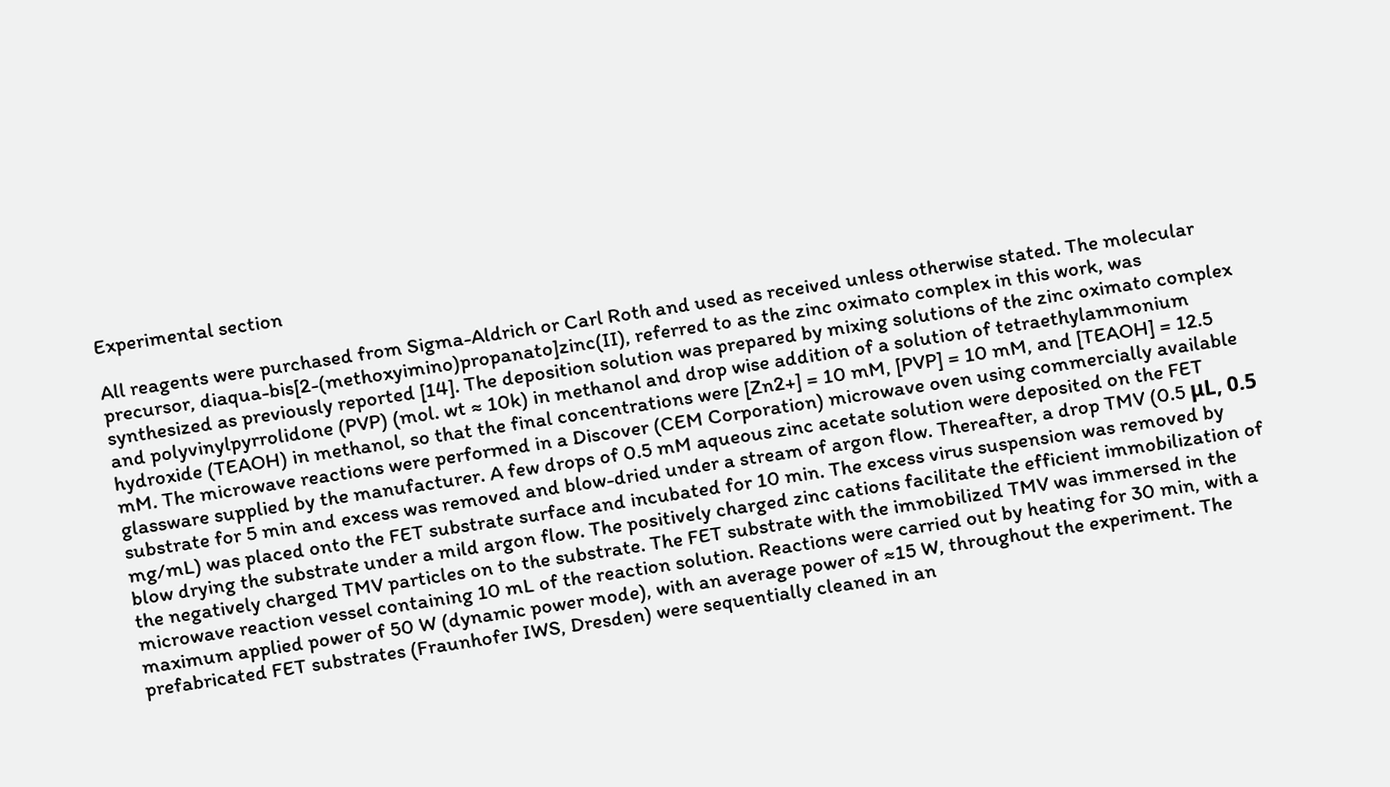Experimental section

All reagents were purchased from Sigma-Aldrich or Carl Roth and used as received unless otherwise stated. The molecular precursor, diaqua-bis[2-(methoxyimino)propanato]zinc(II), referred to as the zinc oximato complex in this work, was synthesized as previously reported [14]. The deposition solution was prepared by mixing solutions of the zinc oximato complex and polyvinylpyrrolidone (PVP) (mol. wt ≈ 10k) in methanol and drop wise addition of a solution of tetraethylammonium hydroxide (TEAOH) in methanol, so that the final concentrations were [Zn2+] = 10 mM, [PVP] = 10 mM, and [TEAOH] = 12.5 mM. The microwave reactions were performed in a Discover (CEM Corporation) microwave oven using commercially available glassware supplied by the manufacturer. A few drops of 0.5 mM aqueous zinc acetate solution were deposited on the FET substrate for 5 min and excess was removed and blow-dried under a stream of argon flow. Thereafter, a drop TMV (0.5 μL, 0.5 mg/mL) was placed onto the FET substrate surface and incubated for 10 min. The excess virus suspension was removed by blow drying the substrate under a mild argon flow. The positively charged zinc cations facilitate the efficient immobilization of the negatively charged TMV particles on to the substrate. The FET substrate with the immobilized TMV was immersed in the microwave reaction vessel containing 10 mL of the reaction solution. Reactions were carried out by heating for 30 min, with a maximum applied power of 50 W (dynamic power mode), with an average power of ≈15 W, throughout the experiment. The prefabricated FET substrates (Fraunhofer IWS, Dresden) were sequentially cleaned in an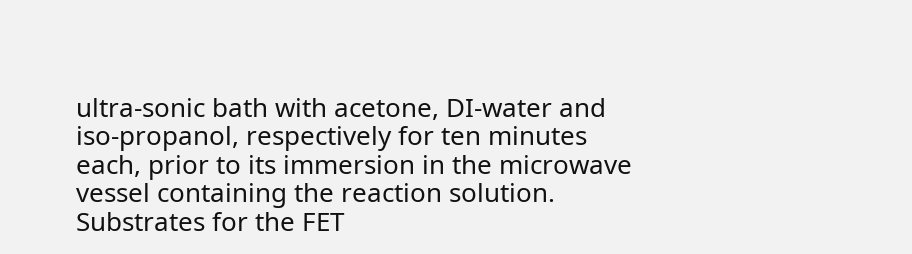ultra-sonic bath with acetone, DI-water and iso-propanol, respectively for ten minutes each, prior to its immersion in the microwave vessel containing the reaction solution. Substrates for the FET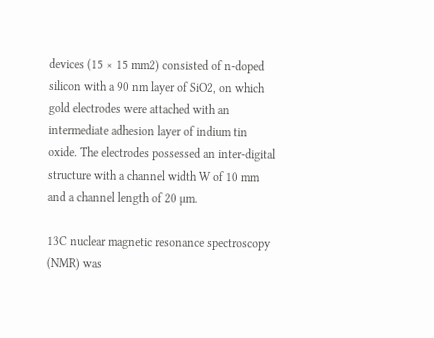devices (15 × 15 mm2) consisted of n-doped silicon with a 90 nm layer of SiO2, on which gold electrodes were attached with an intermediate adhesion layer of indium tin oxide. The electrodes possessed an inter-digital structure with a channel width W of 10 mm and a channel length of 20 µm.

13C nuclear magnetic resonance spectroscopy (NMR) was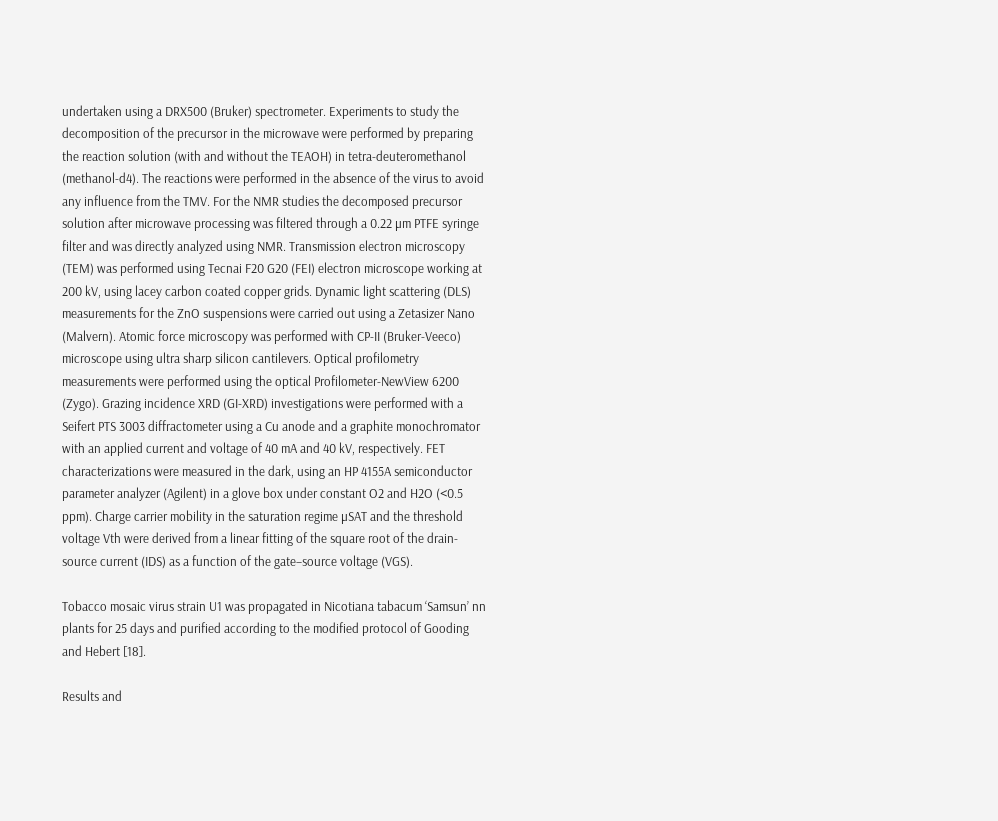undertaken using a DRX500 (Bruker) spectrometer. Experiments to study the decomposition of the precursor in the microwave were performed by preparing the reaction solution (with and without the TEAOH) in tetra-deuteromethanol (methanol-d4). The reactions were performed in the absence of the virus to avoid any influence from the TMV. For the NMR studies the decomposed precursor solution after microwave processing was filtered through a 0.22 µm PTFE syringe filter and was directly analyzed using NMR. Transmission electron microscopy (TEM) was performed using Tecnai F20 G20 (FEI) electron microscope working at 200 kV, using lacey carbon coated copper grids. Dynamic light scattering (DLS) measurements for the ZnO suspensions were carried out using a Zetasizer Nano (Malvern). Atomic force microscopy was performed with CP-II (Bruker-Veeco) microscope using ultra sharp silicon cantilevers. Optical profilometry measurements were performed using the optical Profilometer-NewView 6200 (Zygo). Grazing incidence XRD (GI-XRD) investigations were performed with a Seifert PTS 3003 diffractometer using a Cu anode and a graphite monochromator with an applied current and voltage of 40 mA and 40 kV, respectively. FET characterizations were measured in the dark, using an HP 4155A semiconductor parameter analyzer (Agilent) in a glove box under constant O2 and H2O (<0.5 ppm). Charge carrier mobility in the saturation regime µSAT and the threshold voltage Vth were derived from a linear fitting of the square root of the drain-source current (IDS) as a function of the gate–source voltage (VGS).

Tobacco mosaic virus strain U1 was propagated in Nicotiana tabacum ‘Samsun’ nn plants for 25 days and purified according to the modified protocol of Gooding and Hebert [18].

Results and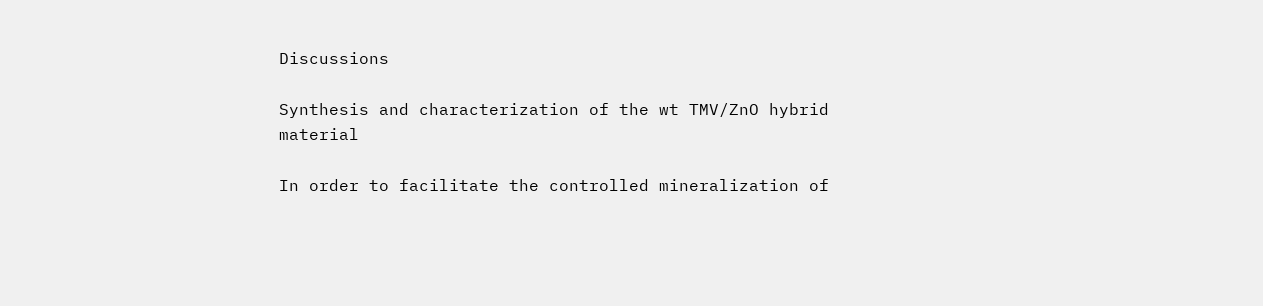Discussions

Synthesis and characterization of the wt TMV/ZnO hybrid material

In order to facilitate the controlled mineralization of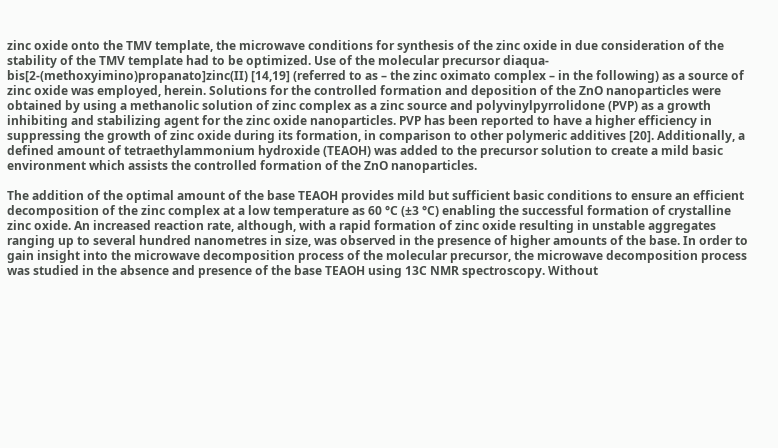zinc oxide onto the TMV template, the microwave conditions for synthesis of the zinc oxide in due consideration of the stability of the TMV template had to be optimized. Use of the molecular precursor diaqua-bis[2-(methoxyimino)propanato]zinc(II) [14,19] (referred to as – the zinc oximato complex – in the following) as a source of zinc oxide was employed, herein. Solutions for the controlled formation and deposition of the ZnO nanoparticles were obtained by using a methanolic solution of zinc complex as a zinc source and polyvinylpyrrolidone (PVP) as a growth inhibiting and stabilizing agent for the zinc oxide nanoparticles. PVP has been reported to have a higher efficiency in suppressing the growth of zinc oxide during its formation, in comparison to other polymeric additives [20]. Additionally, a defined amount of tetraethylammonium hydroxide (TEAOH) was added to the precursor solution to create a mild basic environment which assists the controlled formation of the ZnO nanoparticles.

The addition of the optimal amount of the base TEAOH provides mild but sufficient basic conditions to ensure an efficient decomposition of the zinc complex at a low temperature as 60 °C (±3 °C) enabling the successful formation of crystalline zinc oxide. An increased reaction rate, although, with a rapid formation of zinc oxide resulting in unstable aggregates ranging up to several hundred nanometres in size, was observed in the presence of higher amounts of the base. In order to gain insight into the microwave decomposition process of the molecular precursor, the microwave decomposition process was studied in the absence and presence of the base TEAOH using 13C NMR spectroscopy. Without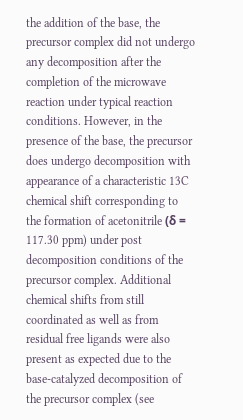the addition of the base, the precursor complex did not undergo any decomposition after the completion of the microwave reaction under typical reaction conditions. However, in the presence of the base, the precursor does undergo decomposition with appearance of a characteristic 13C chemical shift corresponding to the formation of acetonitrile (δ = 117.30 ppm) under post decomposition conditions of the precursor complex. Additional chemical shifts from still coordinated as well as from residual free ligands were also present as expected due to the base-catalyzed decomposition of the precursor complex (see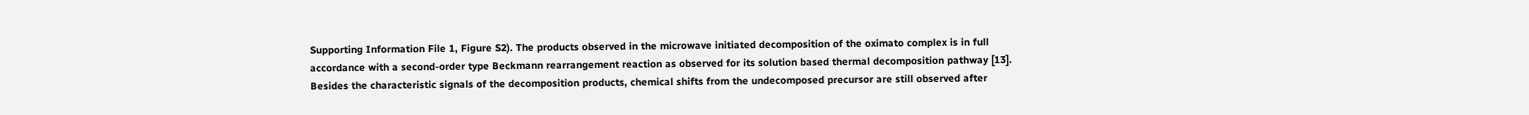Supporting Information File 1, Figure S2). The products observed in the microwave initiated decomposition of the oximato complex is in full accordance with a second-order type Beckmann rearrangement reaction as observed for its solution based thermal decomposition pathway [13]. Besides the characteristic signals of the decomposition products, chemical shifts from the undecomposed precursor are still observed after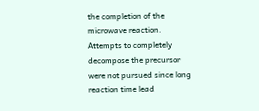the completion of the microwave reaction. Attempts to completely decompose the precursor were not pursued since long reaction time lead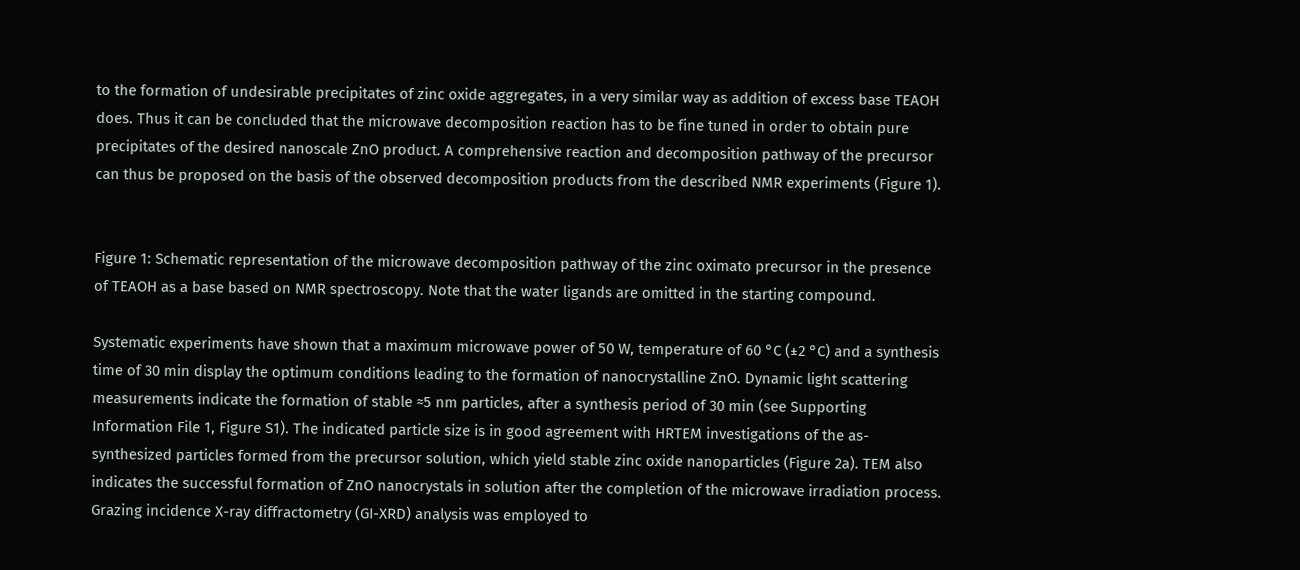to the formation of undesirable precipitates of zinc oxide aggregates, in a very similar way as addition of excess base TEAOH does. Thus it can be concluded that the microwave decomposition reaction has to be fine tuned in order to obtain pure precipitates of the desired nanoscale ZnO product. A comprehensive reaction and decomposition pathway of the precursor can thus be proposed on the basis of the observed decomposition products from the described NMR experiments (Figure 1).


Figure 1: Schematic representation of the microwave decomposition pathway of the zinc oximato precursor in the presence of TEAOH as a base based on NMR spectroscopy. Note that the water ligands are omitted in the starting compound.

Systematic experiments have shown that a maximum microwave power of 50 W, temperature of 60 °C (±2 °C) and a synthesis time of 30 min display the optimum conditions leading to the formation of nanocrystalline ZnO. Dynamic light scattering measurements indicate the formation of stable ≈5 nm particles, after a synthesis period of 30 min (see Supporting Information File 1, Figure S1). The indicated particle size is in good agreement with HRTEM investigations of the as-synthesized particles formed from the precursor solution, which yield stable zinc oxide nanoparticles (Figure 2a). TEM also indicates the successful formation of ZnO nanocrystals in solution after the completion of the microwave irradiation process. Grazing incidence X-ray diffractometry (GI-XRD) analysis was employed to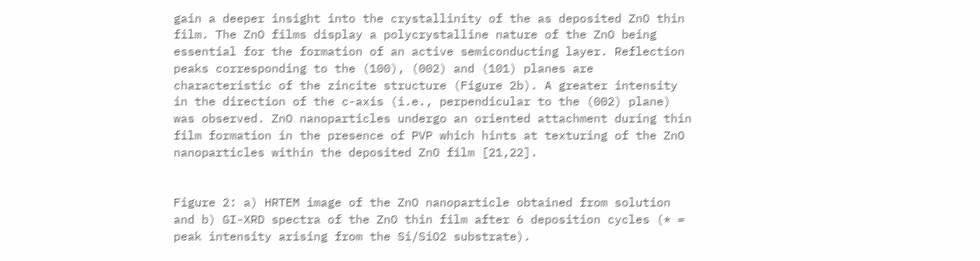gain a deeper insight into the crystallinity of the as deposited ZnO thin film. The ZnO films display a polycrystalline nature of the ZnO being essential for the formation of an active semiconducting layer. Reflection peaks corresponding to the (100), (002) and (101) planes are characteristic of the zincite structure (Figure 2b). A greater intensity in the direction of the c-axis (i.e., perpendicular to the (002) plane) was observed. ZnO nanoparticles undergo an oriented attachment during thin film formation in the presence of PVP which hints at texturing of the ZnO nanoparticles within the deposited ZnO film [21,22].


Figure 2: a) HRTEM image of the ZnO nanoparticle obtained from solution and b) GI-XRD spectra of the ZnO thin film after 6 deposition cycles (* = peak intensity arising from the Si/SiO2 substrate).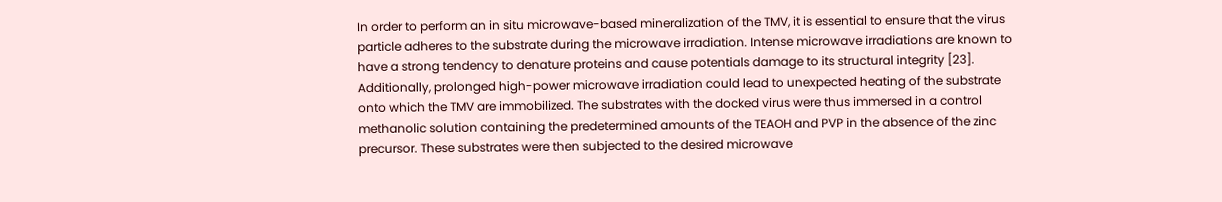In order to perform an in situ microwave-based mineralization of the TMV, it is essential to ensure that the virus particle adheres to the substrate during the microwave irradiation. Intense microwave irradiations are known to have a strong tendency to denature proteins and cause potentials damage to its structural integrity [23]. Additionally, prolonged high-power microwave irradiation could lead to unexpected heating of the substrate onto which the TMV are immobilized. The substrates with the docked virus were thus immersed in a control methanolic solution containing the predetermined amounts of the TEAOH and PVP in the absence of the zinc precursor. These substrates were then subjected to the desired microwave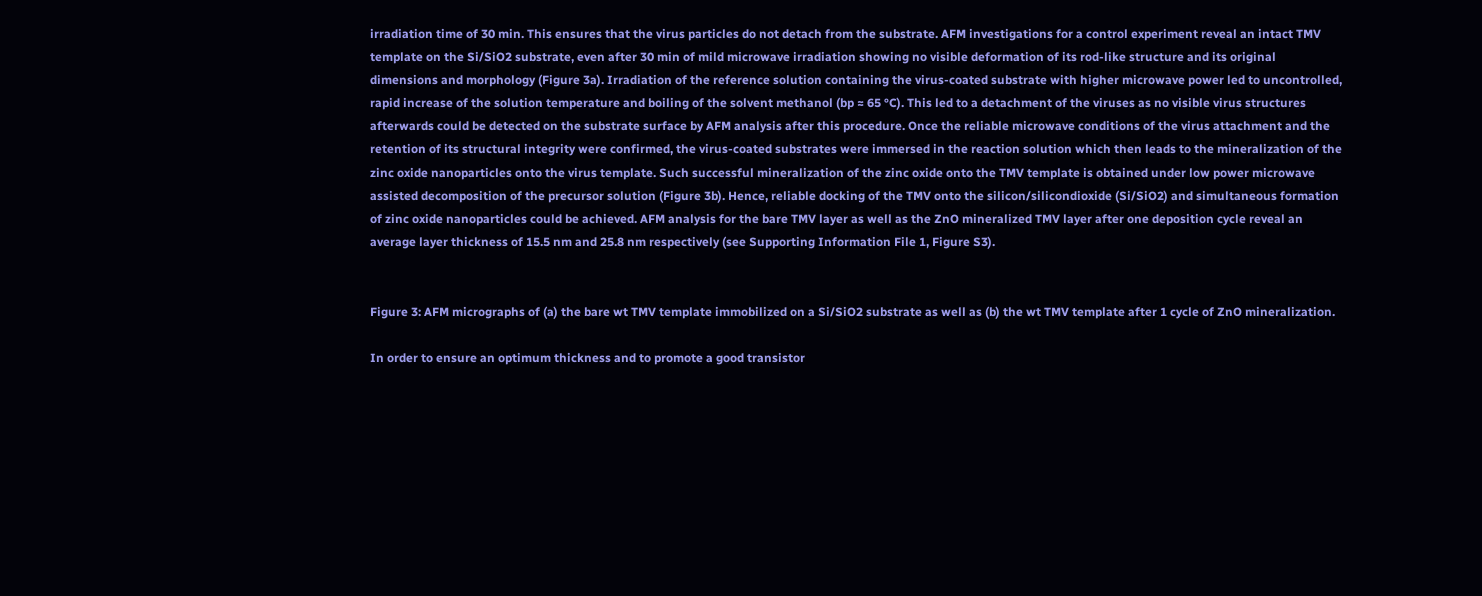irradiation time of 30 min. This ensures that the virus particles do not detach from the substrate. AFM investigations for a control experiment reveal an intact TMV template on the Si/SiO2 substrate, even after 30 min of mild microwave irradiation showing no visible deformation of its rod-like structure and its original dimensions and morphology (Figure 3a). Irradiation of the reference solution containing the virus-coated substrate with higher microwave power led to uncontrolled, rapid increase of the solution temperature and boiling of the solvent methanol (bp ≈ 65 °C). This led to a detachment of the viruses as no visible virus structures afterwards could be detected on the substrate surface by AFM analysis after this procedure. Once the reliable microwave conditions of the virus attachment and the retention of its structural integrity were confirmed, the virus-coated substrates were immersed in the reaction solution which then leads to the mineralization of the zinc oxide nanoparticles onto the virus template. Such successful mineralization of the zinc oxide onto the TMV template is obtained under low power microwave assisted decomposition of the precursor solution (Figure 3b). Hence, reliable docking of the TMV onto the silicon/silicondioxide (Si/SiO2) and simultaneous formation of zinc oxide nanoparticles could be achieved. AFM analysis for the bare TMV layer as well as the ZnO mineralized TMV layer after one deposition cycle reveal an average layer thickness of 15.5 nm and 25.8 nm respectively (see Supporting Information File 1, Figure S3).


Figure 3: AFM micrographs of (a) the bare wt TMV template immobilized on a Si/SiO2 substrate as well as (b) the wt TMV template after 1 cycle of ZnO mineralization.

In order to ensure an optimum thickness and to promote a good transistor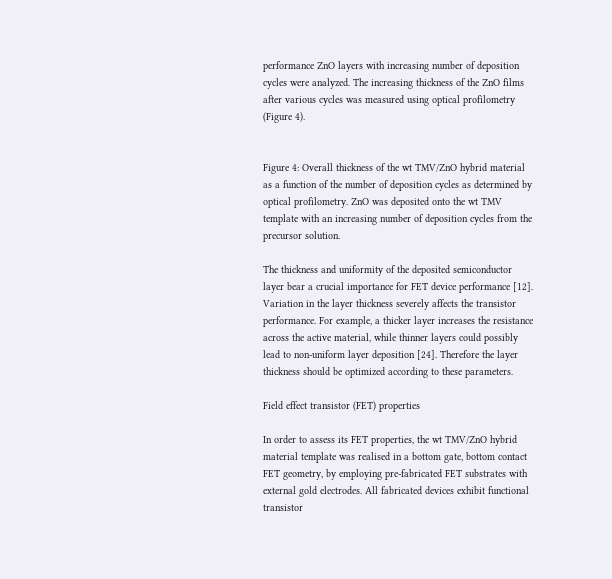performance ZnO layers with increasing number of deposition cycles were analyzed. The increasing thickness of the ZnO films after various cycles was measured using optical profilometry (Figure 4).


Figure 4: Overall thickness of the wt TMV/ZnO hybrid material as a function of the number of deposition cycles as determined by optical profilometry. ZnO was deposited onto the wt TMV template with an increasing number of deposition cycles from the precursor solution.

The thickness and uniformity of the deposited semiconductor layer bear a crucial importance for FET device performance [12]. Variation in the layer thickness severely affects the transistor performance. For example, a thicker layer increases the resistance across the active material, while thinner layers could possibly lead to non-uniform layer deposition [24]. Therefore the layer thickness should be optimized according to these parameters.

Field effect transistor (FET) properties

In order to assess its FET properties, the wt TMV/ZnO hybrid material template was realised in a bottom gate, bottom contact FET geometry, by employing pre-fabricated FET substrates with external gold electrodes. All fabricated devices exhibit functional transistor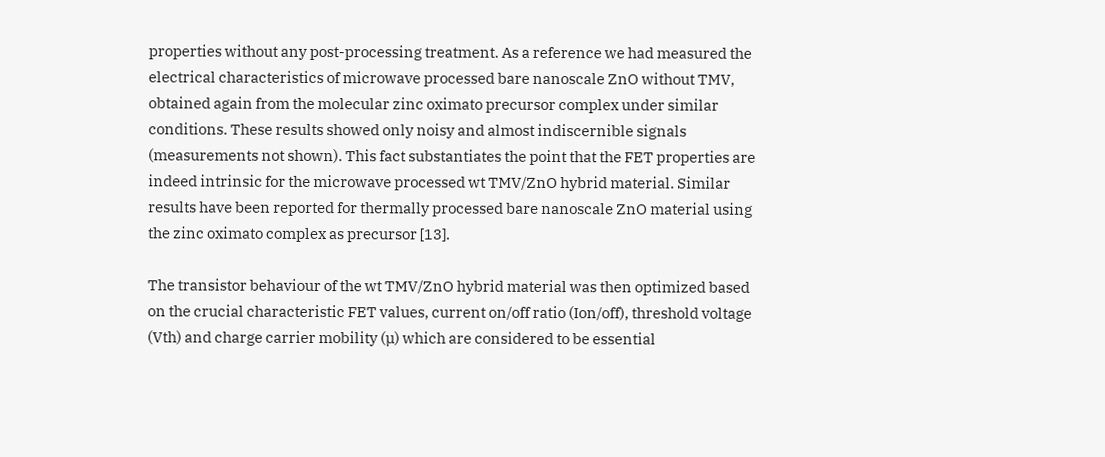properties without any post-processing treatment. As a reference we had measured the electrical characteristics of microwave processed bare nanoscale ZnO without TMV, obtained again from the molecular zinc oximato precursor complex under similar conditions. These results showed only noisy and almost indiscernible signals (measurements not shown). This fact substantiates the point that the FET properties are indeed intrinsic for the microwave processed wt TMV/ZnO hybrid material. Similar results have been reported for thermally processed bare nanoscale ZnO material using the zinc oximato complex as precursor [13].

The transistor behaviour of the wt TMV/ZnO hybrid material was then optimized based on the crucial characteristic FET values, current on/off ratio (Ion/off), threshold voltage (Vth) and charge carrier mobility (µ) which are considered to be essential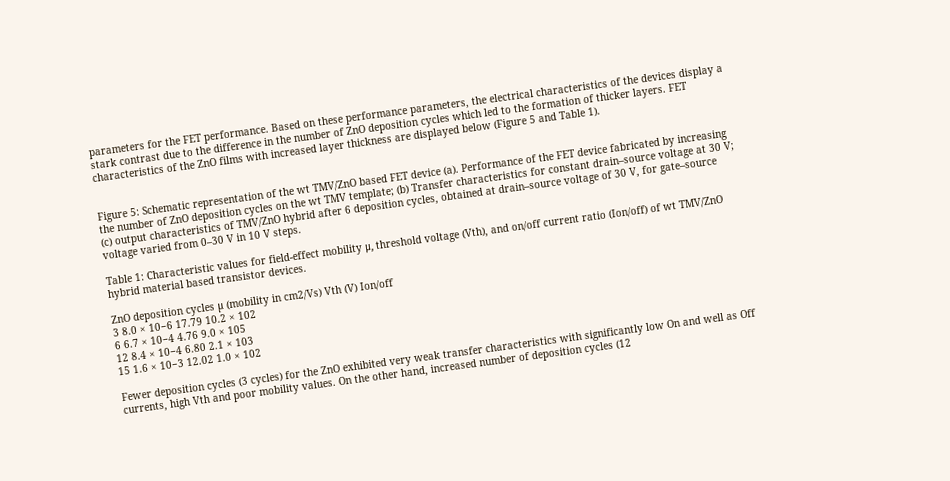parameters for the FET performance. Based on these performance parameters, the electrical characteristics of the devices display a stark contrast due to the difference in the number of ZnO deposition cycles which led to the formation of thicker layers. FET characteristics of the ZnO films with increased layer thickness are displayed below (Figure 5 and Table 1).


Figure 5: Schematic representation of the wt TMV/ZnO based FET device (a). Performance of the FET device fabricated by increasing the number of ZnO deposition cycles on the wt TMV template; (b) Transfer characteristics for constant drain–source voltage at 30 V; (c) output characteristics of TMV/ZnO hybrid after 6 deposition cycles, obtained at drain–source voltage of 30 V, for gate–source voltage varied from 0–30 V in 10 V steps.

Table 1: Characteristic values for field-effect mobility μ, threshold voltage (Vth), and on/off current ratio (Ion/off) of wt TMV/ZnO hybrid material based transistor devices.

ZnO deposition cycles µ (mobility in cm2/Vs) Vth (V) Ion/off
3 8.0 × 10−6 17.79 10.2 × 102
6 6.7 × 10−4 4.76 9.0 × 105
12 8.4 × 10−4 6.80 2.1 × 103
15 1.6 × 10−3 12.02 1.0 × 102

Fewer deposition cycles (3 cycles) for the ZnO exhibited very weak transfer characteristics with significantly low On and well as Off currents, high Vth and poor mobility values. On the other hand, increased number of deposition cycles (12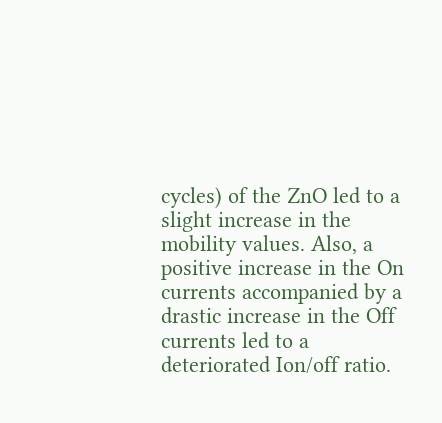cycles) of the ZnO led to a slight increase in the mobility values. Also, a positive increase in the On currents accompanied by a drastic increase in the Off currents led to a deteriorated Ion/off ratio.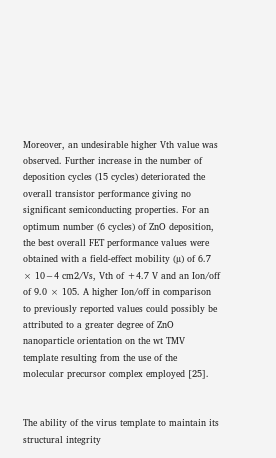Moreover, an undesirable higher Vth value was observed. Further increase in the number of deposition cycles (15 cycles) deteriorated the overall transistor performance giving no significant semiconducting properties. For an optimum number (6 cycles) of ZnO deposition, the best overall FET performance values were obtained with a field-effect mobility (µ) of 6.7 × 10−4 cm2/Vs, Vth of +4.7 V and an Ion/off of 9.0 × 105. A higher Ion/off in comparison to previously reported values could possibly be attributed to a greater degree of ZnO nanoparticle orientation on the wt TMV template resulting from the use of the molecular precursor complex employed [25].


The ability of the virus template to maintain its structural integrity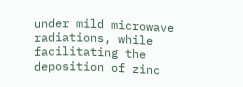under mild microwave radiations, while facilitating the deposition of zinc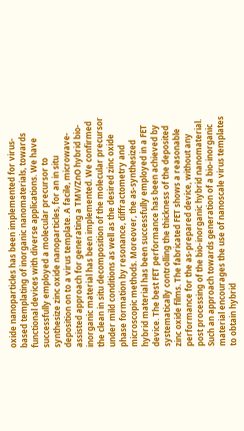oxide nanoparticles has been implemented for virus-based templating of inorganic nanomaterials, towards functional devices with diverse applications. We have successfully employed a molecular precursor to synthesize zinc oxide nanoparticles, for an in situ deposition on to a virus template. A facile, microwave-assisted approach for generating a TMV/ZnO hybrid bio-inorganic material has been implemented. We confirmed the clean in situ decomposition of the molecular precursor under mild conditions as well as the desired zinc oxide phase formation by resonance, diffractometry and microscopic methods. Moreover, the as-synthesized hybrid material has been successfully employed in a FET device. The best FET performance has been achieved by systematically controlling the thickness of the deposited zinc oxide films. The fabricated FET shows a reasonable performance for the as-prepared device, without any post processing of the bio-inorganic hybrid nanomaterial. Such an approach towards generation of a bio-inorganic material encourages the use of nanoscale virus templates to obtain hybrid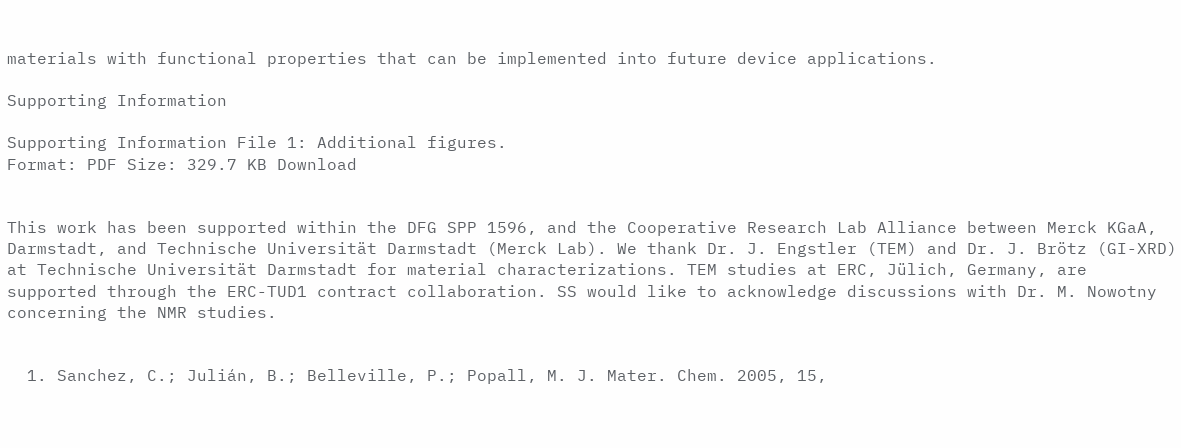materials with functional properties that can be implemented into future device applications.

Supporting Information

Supporting Information File 1: Additional figures.
Format: PDF Size: 329.7 KB Download


This work has been supported within the DFG SPP 1596, and the Cooperative Research Lab Alliance between Merck KGaA, Darmstadt, and Technische Universität Darmstadt (Merck Lab). We thank Dr. J. Engstler (TEM) and Dr. J. Brötz (GI-XRD) at Technische Universität Darmstadt for material characterizations. TEM studies at ERC, Jülich, Germany, are supported through the ERC-TUD1 contract collaboration. SS would like to acknowledge discussions with Dr. M. Nowotny concerning the NMR studies.


  1. Sanchez, C.; Julián, B.; Belleville, P.; Popall, M. J. Mater. Chem. 2005, 15,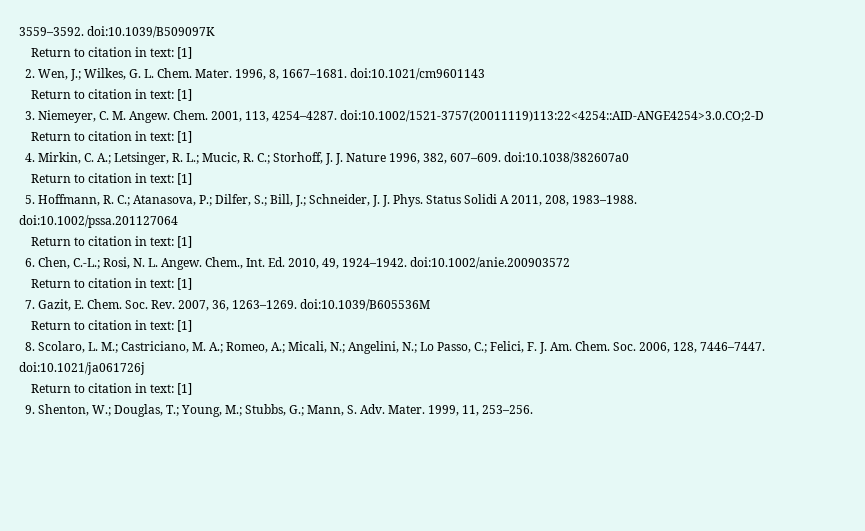3559–3592. doi:10.1039/B509097K
    Return to citation in text: [1]
  2. Wen, J.; Wilkes, G. L. Chem. Mater. 1996, 8, 1667–1681. doi:10.1021/cm9601143
    Return to citation in text: [1]
  3. Niemeyer, C. M. Angew. Chem. 2001, 113, 4254–4287. doi:10.1002/1521-3757(20011119)113:22<4254::AID-ANGE4254>3.0.CO;2-D
    Return to citation in text: [1]
  4. Mirkin, C. A.; Letsinger, R. L.; Mucic, R. C.; Storhoff, J. J. Nature 1996, 382, 607–609. doi:10.1038/382607a0
    Return to citation in text: [1]
  5. Hoffmann, R. C.; Atanasova, P.; Dilfer, S.; Bill, J.; Schneider, J. J. Phys. Status Solidi A 2011, 208, 1983–1988. doi:10.1002/pssa.201127064
    Return to citation in text: [1]
  6. Chen, C.-L.; Rosi, N. L. Angew. Chem., Int. Ed. 2010, 49, 1924–1942. doi:10.1002/anie.200903572
    Return to citation in text: [1]
  7. Gazit, E. Chem. Soc. Rev. 2007, 36, 1263–1269. doi:10.1039/B605536M
    Return to citation in text: [1]
  8. Scolaro, L. M.; Castriciano, M. A.; Romeo, A.; Micali, N.; Angelini, N.; Lo Passo, C.; Felici, F. J. Am. Chem. Soc. 2006, 128, 7446–7447. doi:10.1021/ja061726j
    Return to citation in text: [1]
  9. Shenton, W.; Douglas, T.; Young, M.; Stubbs, G.; Mann, S. Adv. Mater. 1999, 11, 253–256.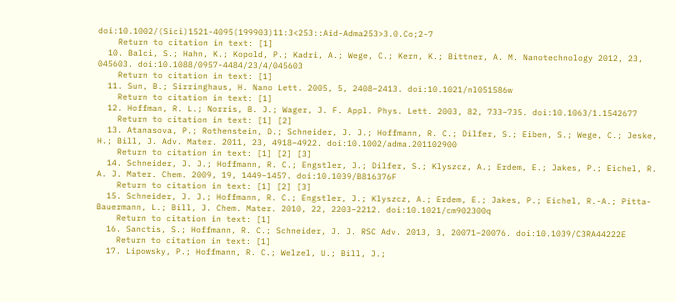doi:10.1002/(Sici)1521-4095(199903)11:3<253::Aid-Adma253>3.0.Co;2-7
    Return to citation in text: [1]
  10. Balci, S.; Hahn, K.; Kopold, P.; Kadri, A.; Wege, C.; Kern, K.; Bittner, A. M. Nanotechnology 2012, 23, 045603. doi:10.1088/0957-4484/23/4/045603
    Return to citation in text: [1]
  11. Sun, B.; Sirringhaus, H. Nano Lett. 2005, 5, 2408–2413. doi:10.1021/nl051586w
    Return to citation in text: [1]
  12. Hoffman, R. L.; Norris, B. J.; Wager, J. F. Appl. Phys. Lett. 2003, 82, 733–735. doi:10.1063/1.1542677
    Return to citation in text: [1] [2]
  13. Atanasova, P.; Rothenstein, D.; Schneider, J. J.; Hoffmann, R. C.; Dilfer, S.; Eiben, S.; Wege, C.; Jeske, H.; Bill, J. Adv. Mater. 2011, 23, 4918–4922. doi:10.1002/adma.201102900
    Return to citation in text: [1] [2] [3]
  14. Schneider, J. J.; Hoffmann, R. C.; Engstler, J.; Dilfer, S.; Klyszcz, A.; Erdem, E.; Jakes, P.; Eichel, R. A. J. Mater. Chem. 2009, 19, 1449–1457. doi:10.1039/B816376F
    Return to citation in text: [1] [2] [3]
  15. Schneider, J. J.; Hoffmann, R. C.; Engstler, J.; Klyszcz, A.; Erdem, E.; Jakes, P.; Eichel, R.-A.; Pitta-Bauermann, L.; Bill, J. Chem. Mater. 2010, 22, 2203–2212. doi:10.1021/cm902300q
    Return to citation in text: [1]
  16. Sanctis, S.; Hoffmann, R. C.; Schneider, J. J. RSC Adv. 2013, 3, 20071–20076. doi:10.1039/C3RA44222E
    Return to citation in text: [1]
  17. Lipowsky, P.; Hoffmann, R. C.; Welzel, U.; Bill, J.;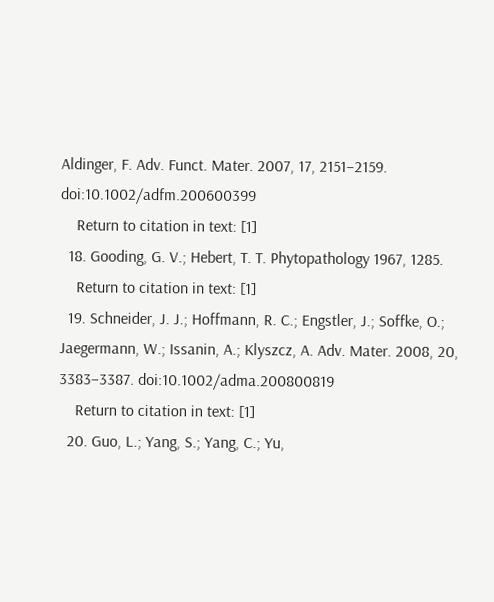Aldinger, F. Adv. Funct. Mater. 2007, 17, 2151–2159. doi:10.1002/adfm.200600399
    Return to citation in text: [1]
  18. Gooding, G. V.; Hebert, T. T. Phytopathology 1967, 1285.
    Return to citation in text: [1]
  19. Schneider, J. J.; Hoffmann, R. C.; Engstler, J.; Soffke, O.; Jaegermann, W.; Issanin, A.; Klyszcz, A. Adv. Mater. 2008, 20, 3383–3387. doi:10.1002/adma.200800819
    Return to citation in text: [1]
  20. Guo, L.; Yang, S.; Yang, C.; Yu,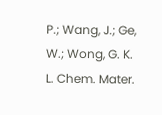P.; Wang, J.; Ge, W.; Wong, G. K. L. Chem. Mater.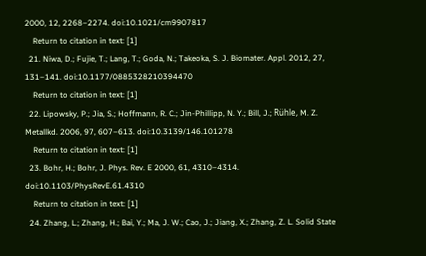2000, 12, 2268–2274. doi:10.1021/cm9907817
    Return to citation in text: [1]
  21. Niwa, D.; Fujie, T.; Lang, T.; Goda, N.; Takeoka, S. J. Biomater. Appl. 2012, 27, 131–141. doi:10.1177/0885328210394470
    Return to citation in text: [1]
  22. Lipowsky, P.; Jia, S.; Hoffmann, R. C.; Jin-Phillipp, N. Y.; Bill, J.; Rühle, M. Z. Metallkd. 2006, 97, 607–613. doi:10.3139/146.101278
    Return to citation in text: [1]
  23. Bohr, H.; Bohr, J. Phys. Rev. E 2000, 61, 4310–4314. doi:10.1103/PhysRevE.61.4310
    Return to citation in text: [1]
  24. Zhang, L.; Zhang, H.; Bai, Y.; Ma, J. W.; Cao, J.; Jiang, X.; Zhang, Z. L. Solid State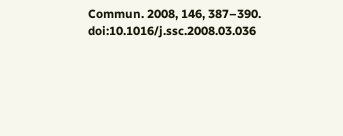Commun. 2008, 146, 387–390. doi:10.1016/j.ssc.2008.03.036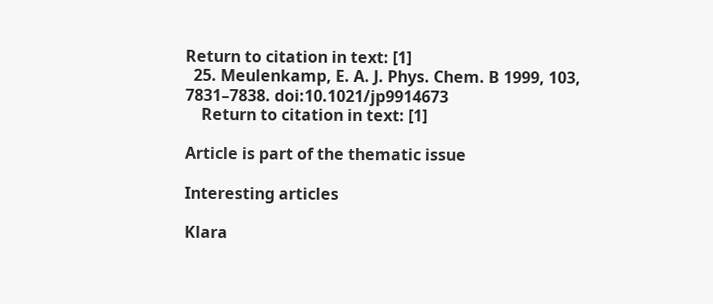Return to citation in text: [1]
  25. Meulenkamp, E. A. J. Phys. Chem. B 1999, 103, 7831–7838. doi:10.1021/jp9914673
    Return to citation in text: [1]

Article is part of the thematic issue

Interesting articles

Klara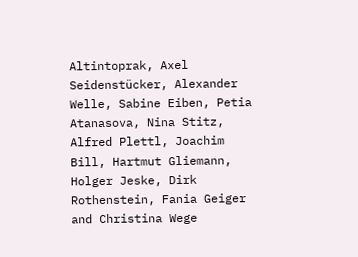Altintoprak, Axel Seidenstücker, Alexander Welle, Sabine Eiben, Petia Atanasova, Nina Stitz, Alfred Plettl, Joachim Bill, Hartmut Gliemann, Holger Jeske, Dirk Rothenstein, Fania Geiger and Christina Wege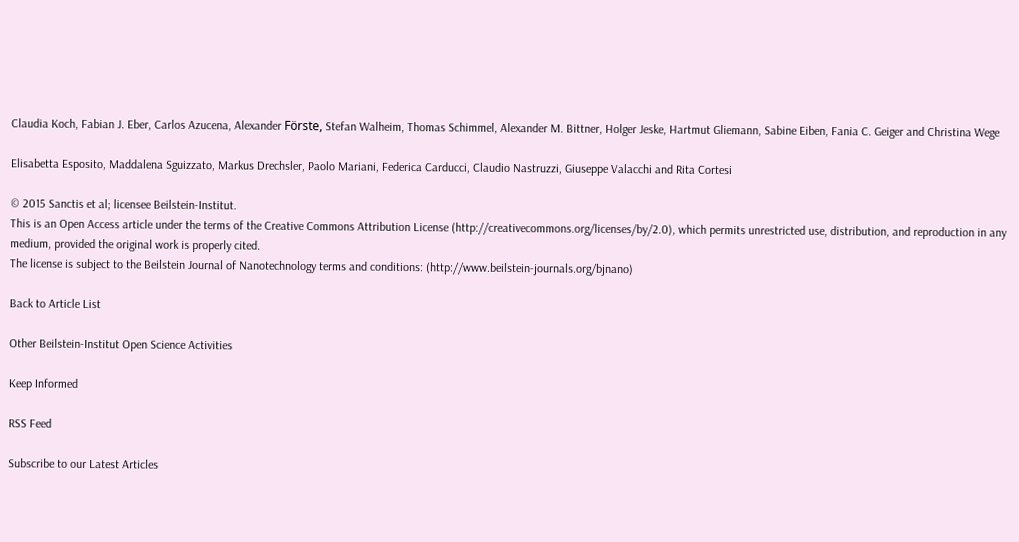Claudia Koch, Fabian J. Eber, Carlos Azucena, Alexander Förste, Stefan Walheim, Thomas Schimmel, Alexander M. Bittner, Holger Jeske, Hartmut Gliemann, Sabine Eiben, Fania C. Geiger and Christina Wege

Elisabetta Esposito, Maddalena Sguizzato, Markus Drechsler, Paolo Mariani, Federica Carducci, Claudio Nastruzzi, Giuseppe Valacchi and Rita Cortesi

© 2015 Sanctis et al; licensee Beilstein-Institut.
This is an Open Access article under the terms of the Creative Commons Attribution License (http://creativecommons.org/licenses/by/2.0), which permits unrestricted use, distribution, and reproduction in any medium, provided the original work is properly cited.
The license is subject to the Beilstein Journal of Nanotechnology terms and conditions: (http://www.beilstein-journals.org/bjnano)

Back to Article List

Other Beilstein-Institut Open Science Activities

Keep Informed

RSS Feed

Subscribe to our Latest Articles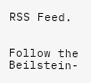RSS Feed.


Follow the Beilstein-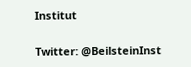Institut


Twitter: @BeilsteinInst